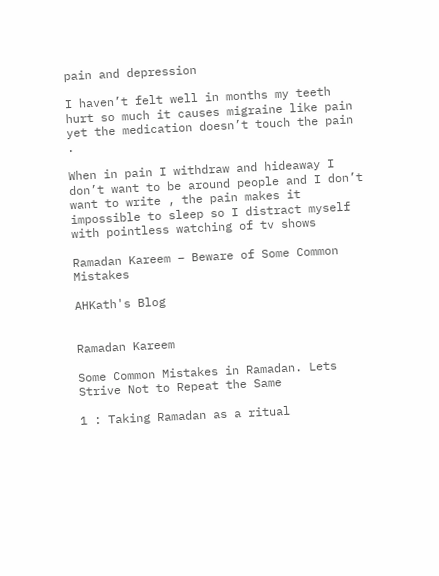pain and depression

I haven’t felt well in months my teeth hurt so much it causes migraine like pain yet the medication doesn’t touch the pain .

When in pain I withdraw and hideaway I don’t want to be around people and I don’t want to write , the pain makes it impossible to sleep so I distract myself with pointless watching of tv shows

Ramadan Kareem – Beware of Some Common Mistakes

AHKath's Blog


Ramadan Kareem

Some Common Mistakes in Ramadan. Lets Strive Not to Repeat the Same

1 : Taking Ramadan as a ritual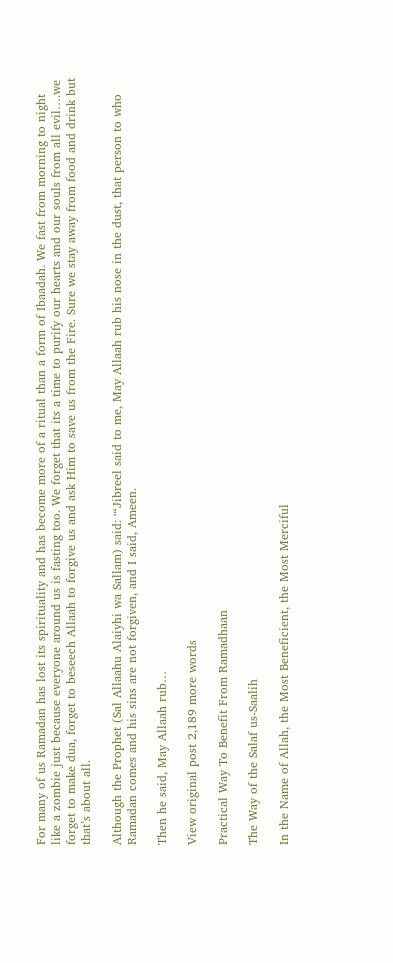For many of us Ramadan has lost its spirituality and has become more of a ritual than a form of Ibaadah. We fast from morning to night like a zombie just because everyone around us is fasting too. We forget that its a time to purify our hearts and our souls from all evil….we forget to make dua, forget to beseech Allaah to forgive us and ask Him to save us from the Fire. Sure we stay away from food and drink but that’s about all.

Although the Prophet (Sal Allaahu Alaiyhi wa Sallam) said: “‘Jibreel said to me, May Allaah rub his nose in the dust, that person to who Ramadan comes and his sins are not forgiven, and I said, Ameen.

Then he said, May Allaah rub…

View original post 2,189 more words

Practical Way To Benefit From Ramadhaan

The Way of the Salaf us-Saalih

In the Name of Allah, the Most Beneficient, the Most Merciful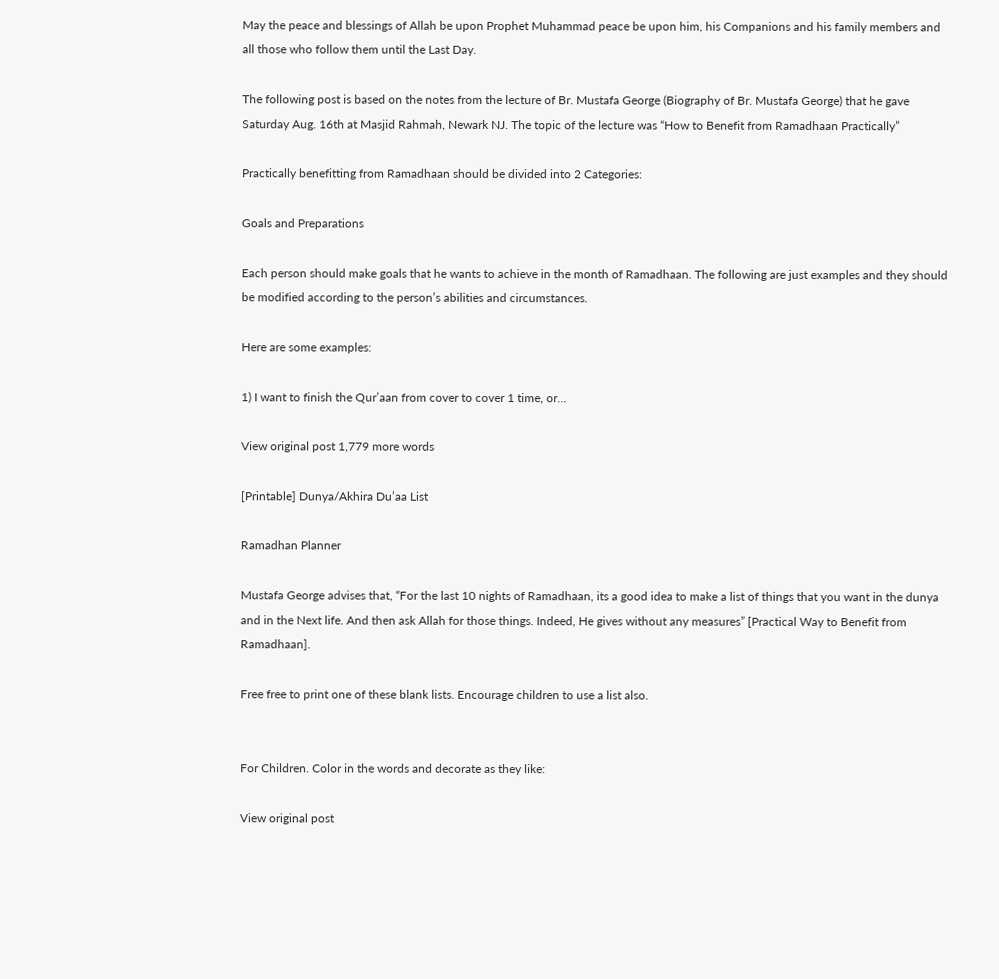May the peace and blessings of Allah be upon Prophet Muhammad peace be upon him, his Companions and his family members and all those who follow them until the Last Day.

The following post is based on the notes from the lecture of Br. Mustafa George (Biography of Br. Mustafa George) that he gave Saturday Aug. 16th at Masjid Rahmah, Newark NJ. The topic of the lecture was “How to Benefit from Ramadhaan Practically”

Practically benefitting from Ramadhaan should be divided into 2 Categories:

Goals and Preparations

Each person should make goals that he wants to achieve in the month of Ramadhaan. The following are just examples and they should be modified according to the person’s abilities and circumstances.

Here are some examples:

1) I want to finish the Qur’aan from cover to cover 1 time, or…

View original post 1,779 more words

[Printable] Dunya/Akhira Du’aa List

Ramadhan Planner

Mustafa George advises that, “For the last 10 nights of Ramadhaan, its a good idea to make a list of things that you want in the dunya and in the Next life. And then ask Allah for those things. Indeed, He gives without any measures” [Practical Way to Benefit from Ramadhaan].

Free free to print one of these blank lists. Encourage children to use a list also.


For Children. Color in the words and decorate as they like:

View original post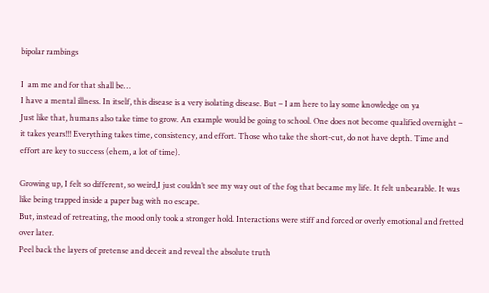bipolar rambings

I  am me and for that shall be…
I have a mental illness. In itself, this disease is a very isolating disease. But – I am here to lay some knowledge on ya
Just like that, humans also take time to grow. An example would be going to school. One does not become qualified overnight – it takes years!!! Everything takes time, consistency, and effort. Those who take the short-cut, do not have depth. Time and effort are key to success (ehem, a lot of time).

Growing up, I felt so different, so weird,I just couldn’t see my way out of the fog that became my life. It felt unbearable. It was like being trapped inside a paper bag with no escape.
But, instead of retreating, the mood only took a stronger hold. Interactions were stiff and forced or overly emotional and fretted over later.
Peel back the layers of pretense and deceit and reveal the absolute truth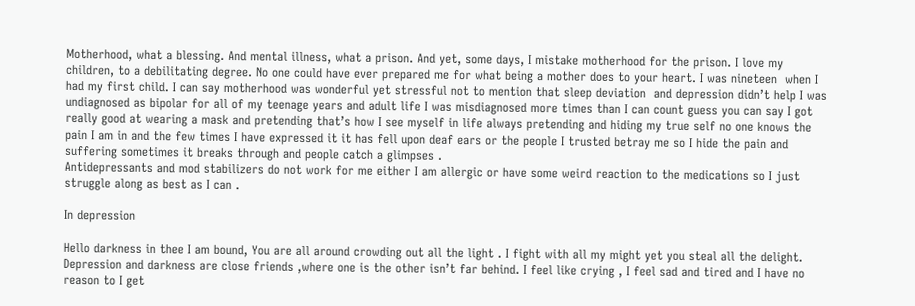Motherhood, what a blessing. And mental illness, what a prison. And yet, some days, I mistake motherhood for the prison. I love my children, to a debilitating degree. No one could have ever prepared me for what being a mother does to your heart. I was nineteen  when I had my first child. I can say motherhood was wonderful yet stressful not to mention that sleep deviation  and depression didn’t help I was undiagnosed as bipolar for all of my teenage years and adult life I was misdiagnosed more times than I can count guess you can say I got really good at wearing a mask and pretending that’s how I see myself in life always pretending and hiding my true self no one knows the pain I am in and the few times I have expressed it it has fell upon deaf ears or the people I trusted betray me so I hide the pain and suffering sometimes it breaks through and people catch a glimpses .
Antidepressants and mod stabilizers do not work for me either I am allergic or have some weird reaction to the medications so I just struggle along as best as I can .

In depression

Hello darkness in thee I am bound, You are all around crowding out all the light . I fight with all my might yet you steal all the delight. Depression and darkness are close friends ,where one is the other isn’t far behind. I feel like crying , I feel sad and tired and I have no reason to I get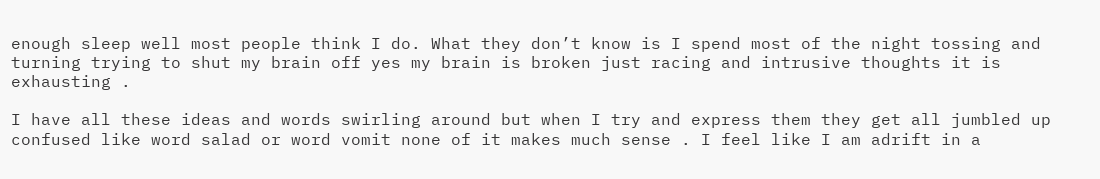enough sleep well most people think I do. What they don’t know is I spend most of the night tossing and turning trying to shut my brain off yes my brain is broken just racing and intrusive thoughts it is exhausting .

I have all these ideas and words swirling around but when I try and express them they get all jumbled up confused like word salad or word vomit none of it makes much sense . I feel like I am adrift in a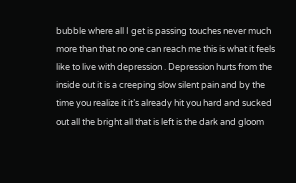bubble where all I get is passing touches never much more than that no one can reach me this is what it feels like to live with depression . Depression hurts from the inside out it is a creeping slow silent pain and by the time you realize it it’s already hit you hard and sucked out all the bright all that is left is the dark and gloom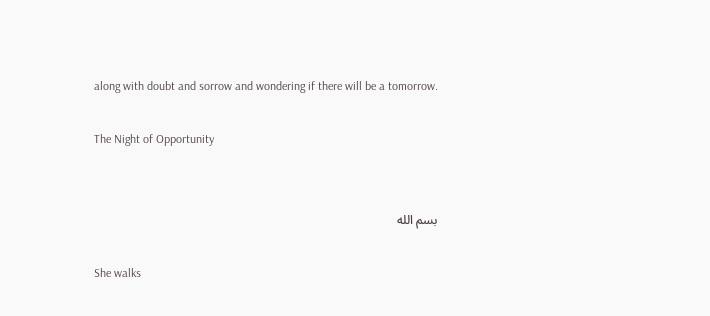along with doubt and sorrow and wondering if there will be a tomorrow.

The Night of Opportunity


بسم الله

She walks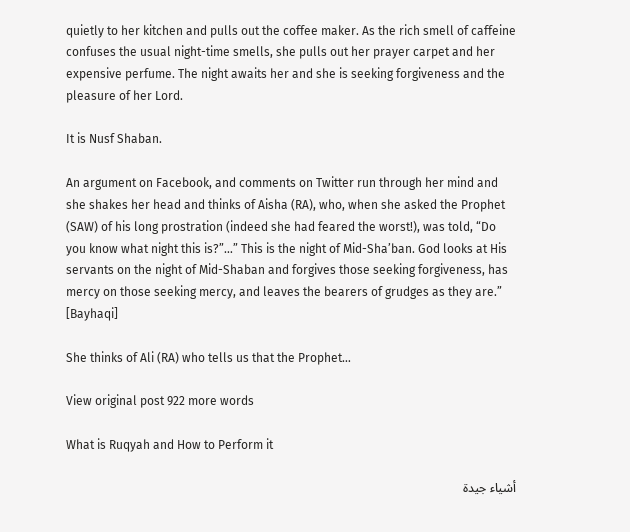quietly to her kitchen and pulls out the coffee maker. As the rich smell of caffeine confuses the usual night-time smells, she pulls out her prayer carpet and her expensive perfume. The night awaits her and she is seeking forgiveness and the pleasure of her Lord.

It is Nusf Shaban.

An argument on Facebook, and comments on Twitter run through her mind and she shakes her head and thinks of Aisha (RA), who, when she asked the Prophet (SAW) of his long prostration (indeed she had feared the worst!), was told, “Do you know what night this is?”…” This is the night of Mid-Sha’ban. God looks at His servants on the night of Mid-Shaban and forgives those seeking forgiveness, has mercy on those seeking mercy, and leaves the bearers of grudges as they are.” [Bayhaqi]

She thinks of Ali (RA) who tells us that the Prophet…

View original post 922 more words

What is Ruqyah and How to Perform it

أشياء جيدة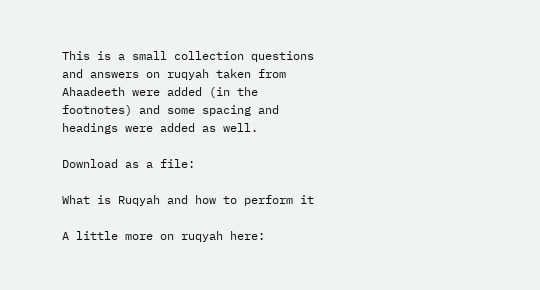This is a small collection questions and answers on ruqyah taken from Ahaadeeth were added (in the footnotes) and some spacing and headings were added as well.

Download as a file:

What is Ruqyah and how to perform it

A little more on ruqyah here: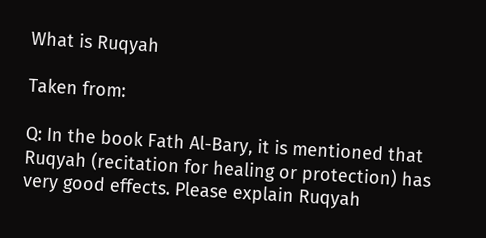What is Ruqyah

Taken from:

Q: In the book Fath Al-Bary, it is mentioned that Ruqyah (recitation for healing or protection) has very good effects. Please explain Ruqyah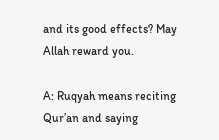and its good effects? May Allah reward you.

A: Ruqyah means reciting Qur’an and saying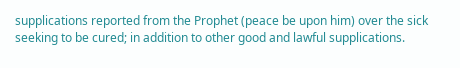supplications reported from the Prophet (peace be upon him) over the sick seeking to be cured; in addition to other good and lawful supplications.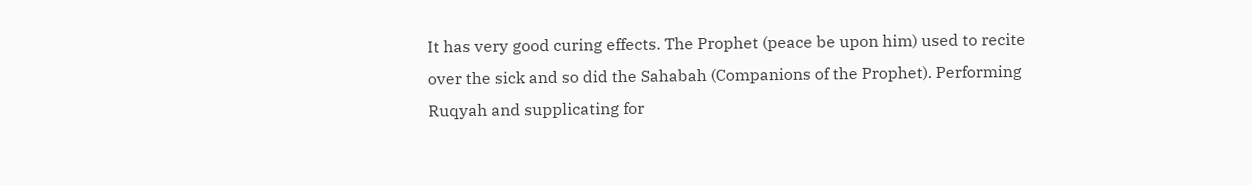It has very good curing effects. The Prophet (peace be upon him) used to recite over the sick and so did the Sahabah (Companions of the Prophet). Performing Ruqyah and supplicating for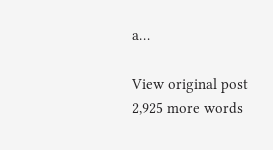a…

View original post 2,925 more words